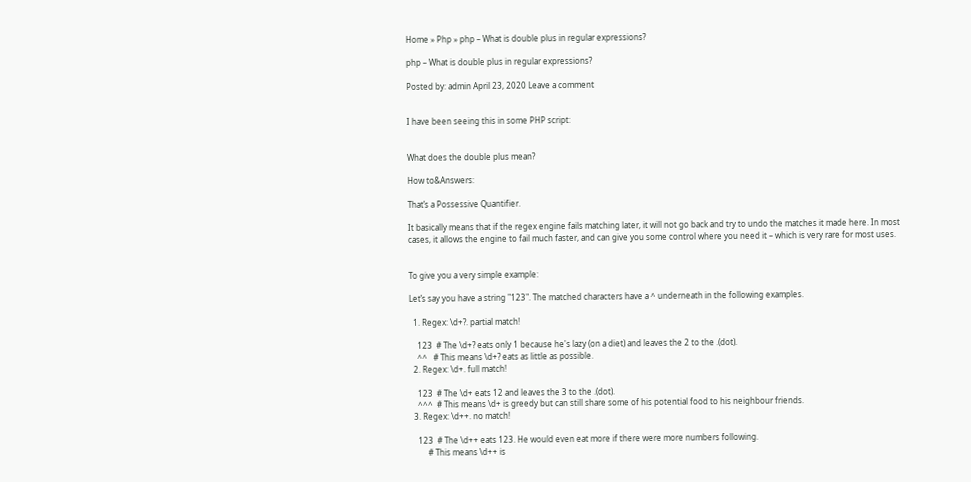Home » Php » php – What is double plus in regular expressions?

php – What is double plus in regular expressions?

Posted by: admin April 23, 2020 Leave a comment


I have been seeing this in some PHP script:


What does the double plus mean?

How to&Answers:

That’s a Possessive Quantifier.

It basically means that if the regex engine fails matching later, it will not go back and try to undo the matches it made here. In most cases, it allows the engine to fail much faster, and can give you some control where you need it – which is very rare for most uses.


To give you a very simple example:

Let’s say you have a string "123". The matched characters have a ^ underneath in the following examples.

  1. Regex: \d+?. partial match!

    123  # The \d+? eats only 1 because he's lazy (on a diet) and leaves the 2 to the .(dot).
    ^^   # This means \d+? eats as little as possible.
  2. Regex: \d+. full match!

    123  # The \d+ eats 12 and leaves the 3 to the .(dot).
    ^^^  # This means \d+ is greedy but can still share some of his potential food to his neighbour friends.
  3. Regex: \d++. no match!

    123  # The \d++ eats 123. He would even eat more if there were more numbers following.
         # This means \d++ is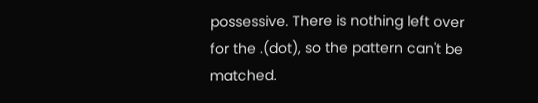possessive. There is nothing left over for the .(dot), so the pattern can't be matched.